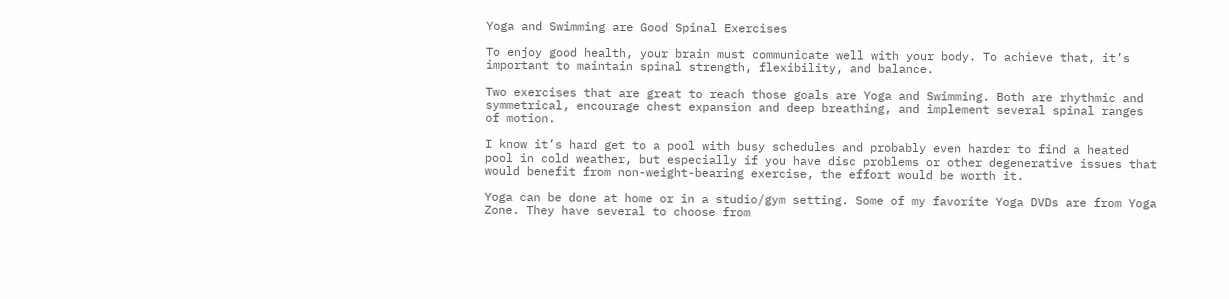Yoga and Swimming are Good Spinal Exercises

To enjoy good health, your brain must communicate well with your body. To achieve that, it’s important to maintain spinal strength, flexibility, and balance.

Two exercises that are great to reach those goals are Yoga and Swimming. Both are rhythmic and symmetrical, encourage chest expansion and deep breathing, and implement several spinal ranges of motion.

I know it’s hard get to a pool with busy schedules and probably even harder to find a heated pool in cold weather, but especially if you have disc problems or other degenerative issues that would benefit from non-weight-bearing exercise, the effort would be worth it.

Yoga can be done at home or in a studio/gym setting. Some of my favorite Yoga DVDs are from Yoga Zone. They have several to choose from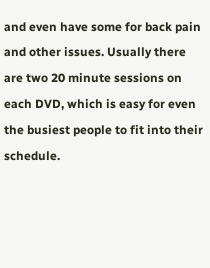and even have some for back pain and other issues. Usually there are two 20 minute sessions on each DVD, which is easy for even the busiest people to fit into their schedule.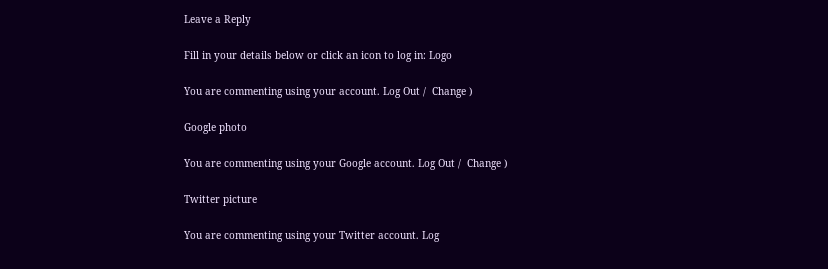Leave a Reply

Fill in your details below or click an icon to log in: Logo

You are commenting using your account. Log Out /  Change )

Google photo

You are commenting using your Google account. Log Out /  Change )

Twitter picture

You are commenting using your Twitter account. Log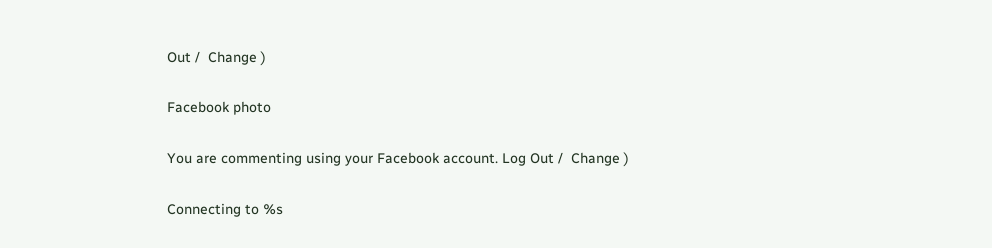Out /  Change )

Facebook photo

You are commenting using your Facebook account. Log Out /  Change )

Connecting to %s